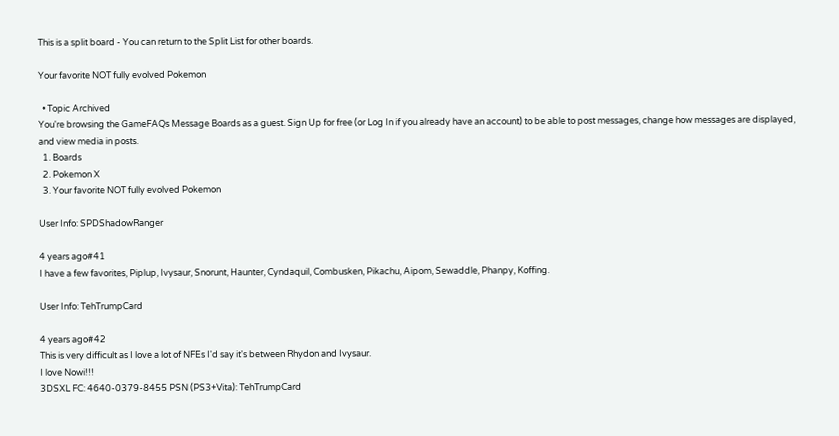This is a split board - You can return to the Split List for other boards.

Your favorite NOT fully evolved Pokemon

  • Topic Archived
You're browsing the GameFAQs Message Boards as a guest. Sign Up for free (or Log In if you already have an account) to be able to post messages, change how messages are displayed, and view media in posts.
  1. Boards
  2. Pokemon X
  3. Your favorite NOT fully evolved Pokemon

User Info: SPDShadowRanger

4 years ago#41
I have a few favorites, Piplup, Ivysaur, Snorunt, Haunter, Cyndaquil, Combusken, Pikachu, Aipom, Sewaddle, Phanpy, Koffing.

User Info: TehTrumpCard

4 years ago#42
This is very difficult as I love a lot of NFEs I'd say it's between Rhydon and Ivysaur.
I love Nowi!!!
3DSXL FC: 4640-0379-8455 PSN (PS3+Vita): TehTrumpCard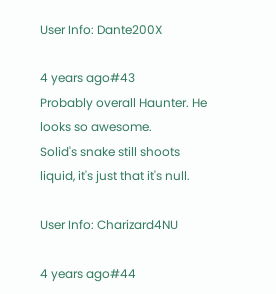User Info: Dante200X

4 years ago#43
Probably overall Haunter. He looks so awesome.
Solid's snake still shoots liquid, it's just that it's null.

User Info: Charizard4NU

4 years ago#44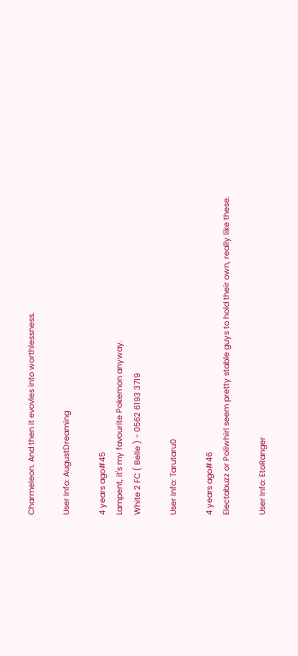Charmeleon. And then it evovles into worthlessness.

User Info: AugustDreaming

4 years ago#45
Lampent, it's my favourite Pokemon anyway.
White 2 FC ( Belle ) - 0562 6193 3719

User Info: Tarutaru0

4 years ago#46
Electabuzz or Poliwhirl seem pretty stable guys to hold their own, really like these.

User Info: EtoRanger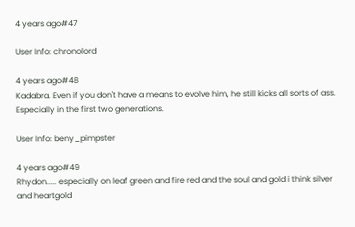4 years ago#47

User Info: chronolord

4 years ago#48
Kadabra. Even if you don't have a means to evolve him, he still kicks all sorts of ass. Especially in the first two generations.

User Info: beny_pimpster

4 years ago#49
Rhydon..... especially on leaf green and fire red and the soul and gold i think silver and heartgold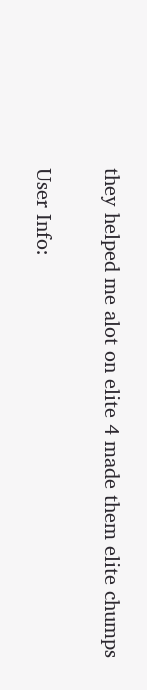they helped me alot on elite 4 made them elite chumps

User Info: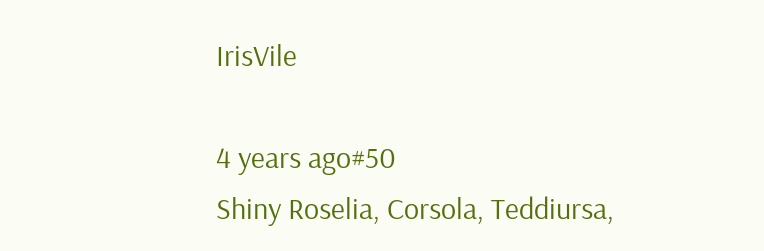IrisVile

4 years ago#50
Shiny Roselia, Corsola, Teddiursa,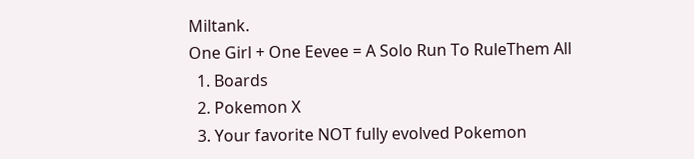Miltank.
One Girl + One Eevee = A Solo Run To RuleThem All
  1. Boards
  2. Pokemon X
  3. Your favorite NOT fully evolved Pokemon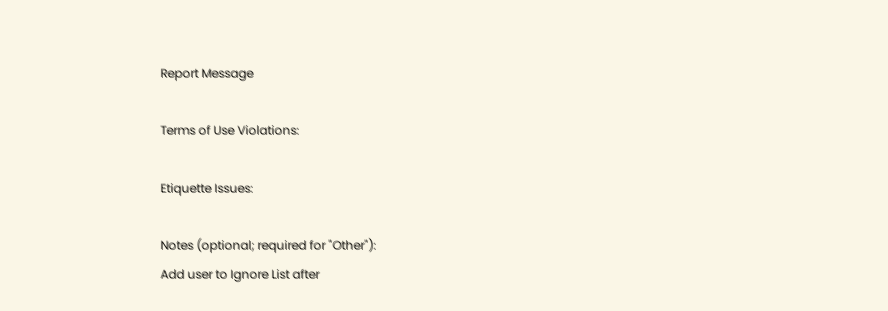Report Message

Terms of Use Violations:

Etiquette Issues:

Notes (optional; required for "Other"):
Add user to Ignore List after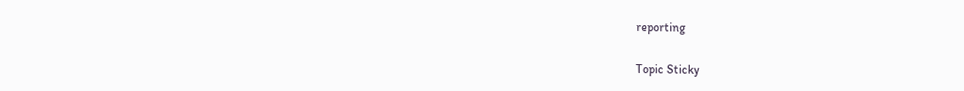reporting

Topic Sticky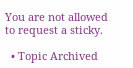You are not allowed to request a sticky.

  • Topic Archived